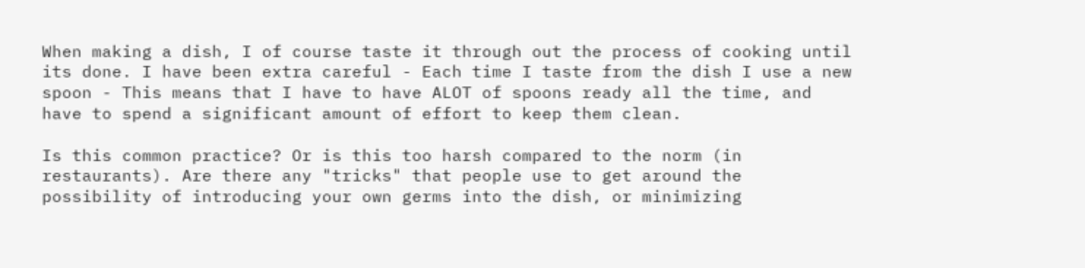When making a dish, I of course taste it through out the process of cooking until its done. I have been extra careful - Each time I taste from the dish I use a new spoon - This means that I have to have ALOT of spoons ready all the time, and have to spend a significant amount of effort to keep them clean.

Is this common practice? Or is this too harsh compared to the norm (in restaurants). Are there any "tricks" that people use to get around the possibility of introducing your own germs into the dish, or minimizing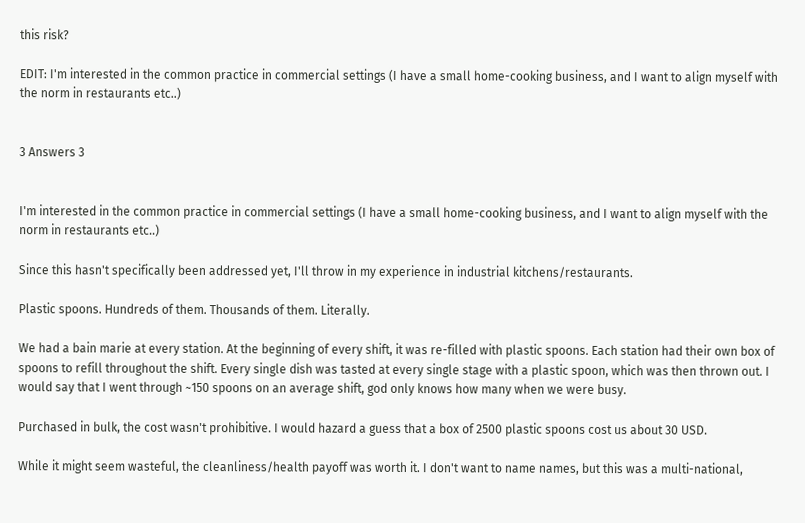this risk?

EDIT: I'm interested in the common practice in commercial settings (I have a small home-cooking business, and I want to align myself with the norm in restaurants etc..)


3 Answers 3


I'm interested in the common practice in commercial settings (I have a small home-cooking business, and I want to align myself with the norm in restaurants etc..)

Since this hasn't specifically been addressed yet, I'll throw in my experience in industrial kitchens/restaurants.

Plastic spoons. Hundreds of them. Thousands of them. Literally.

We had a bain marie at every station. At the beginning of every shift, it was re-filled with plastic spoons. Each station had their own box of spoons to refill throughout the shift. Every single dish was tasted at every single stage with a plastic spoon, which was then thrown out. I would say that I went through ~150 spoons on an average shift, god only knows how many when we were busy.

Purchased in bulk, the cost wasn't prohibitive. I would hazard a guess that a box of 2500 plastic spoons cost us about 30 USD.

While it might seem wasteful, the cleanliness/health payoff was worth it. I don't want to name names, but this was a multi-national,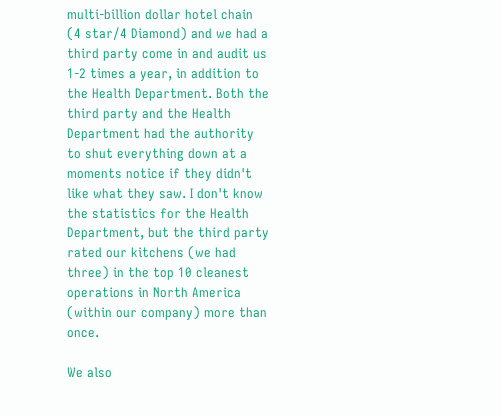multi-billion dollar hotel chain (4 star/4 Diamond) and we had a third party come in and audit us 1-2 times a year, in addition to the Health Department. Both the third party and the Health Department had the authority to shut everything down at a moments notice if they didn't like what they saw. I don't know the statistics for the Health Department, but the third party rated our kitchens (we had three) in the top 10 cleanest operations in North America (within our company) more than once.

We also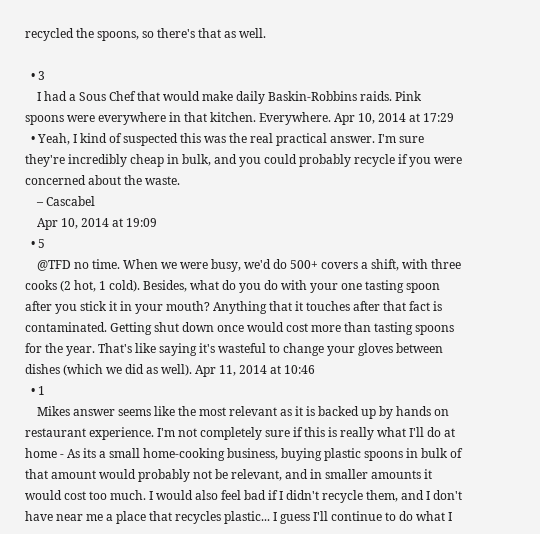recycled the spoons, so there's that as well.

  • 3
    I had a Sous Chef that would make daily Baskin-Robbins raids. Pink spoons were everywhere in that kitchen. Everywhere. Apr 10, 2014 at 17:29
  • Yeah, I kind of suspected this was the real practical answer. I'm sure they're incredibly cheap in bulk, and you could probably recycle if you were concerned about the waste.
    – Cascabel
    Apr 10, 2014 at 19:09
  • 5
    @TFD no time. When we were busy, we'd do 500+ covers a shift, with three cooks (2 hot, 1 cold). Besides, what do you do with your one tasting spoon after you stick it in your mouth? Anything that it touches after that fact is contaminated. Getting shut down once would cost more than tasting spoons for the year. That's like saying it's wasteful to change your gloves between dishes (which we did as well). Apr 11, 2014 at 10:46
  • 1
    Mikes answer seems like the most relevant as it is backed up by hands on restaurant experience. I'm not completely sure if this is really what I'll do at home - As its a small home-cooking business, buying plastic spoons in bulk of that amount would probably not be relevant, and in smaller amounts it would cost too much. I would also feel bad if I didn't recycle them, and I don't have near me a place that recycles plastic... I guess I'll continue to do what I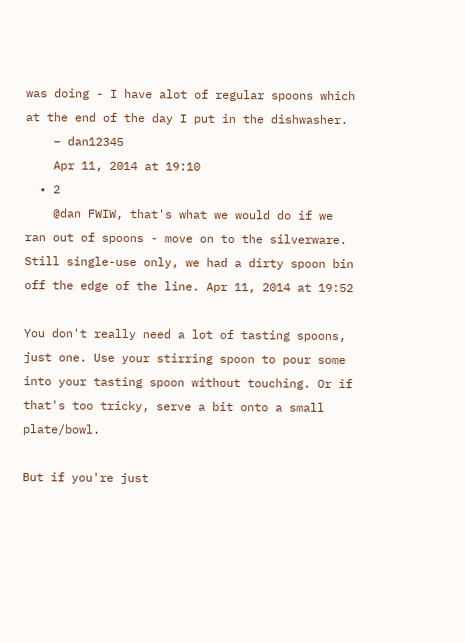was doing - I have alot of regular spoons which at the end of the day I put in the dishwasher.
    – dan12345
    Apr 11, 2014 at 19:10
  • 2
    @dan FWIW, that's what we would do if we ran out of spoons - move on to the silverware. Still single-use only, we had a dirty spoon bin off the edge of the line. Apr 11, 2014 at 19:52

You don't really need a lot of tasting spoons, just one. Use your stirring spoon to pour some into your tasting spoon without touching. Or if that's too tricky, serve a bit onto a small plate/bowl.

But if you're just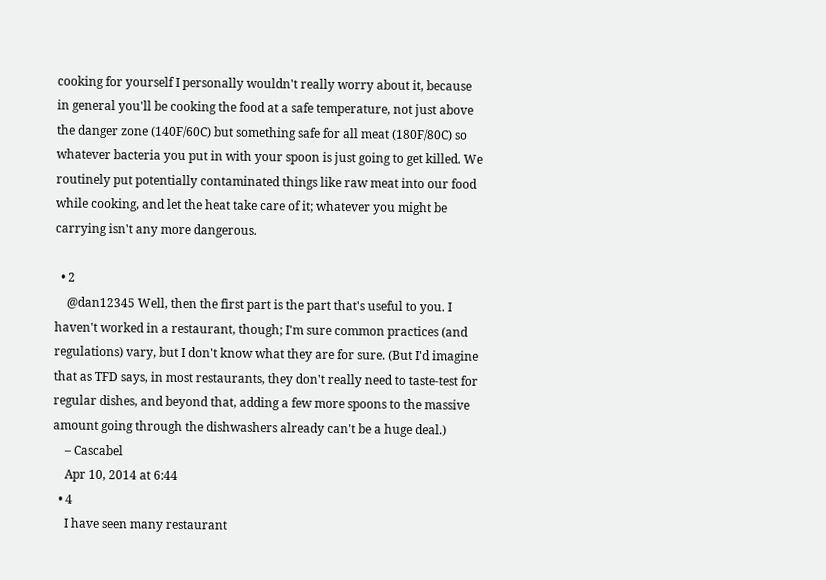cooking for yourself I personally wouldn't really worry about it, because in general you'll be cooking the food at a safe temperature, not just above the danger zone (140F/60C) but something safe for all meat (180F/80C) so whatever bacteria you put in with your spoon is just going to get killed. We routinely put potentially contaminated things like raw meat into our food while cooking, and let the heat take care of it; whatever you might be carrying isn't any more dangerous.

  • 2
    @dan12345 Well, then the first part is the part that's useful to you. I haven't worked in a restaurant, though; I'm sure common practices (and regulations) vary, but I don't know what they are for sure. (But I'd imagine that as TFD says, in most restaurants, they don't really need to taste-test for regular dishes, and beyond that, adding a few more spoons to the massive amount going through the dishwashers already can't be a huge deal.)
    – Cascabel
    Apr 10, 2014 at 6:44
  • 4
    I have seen many restaurant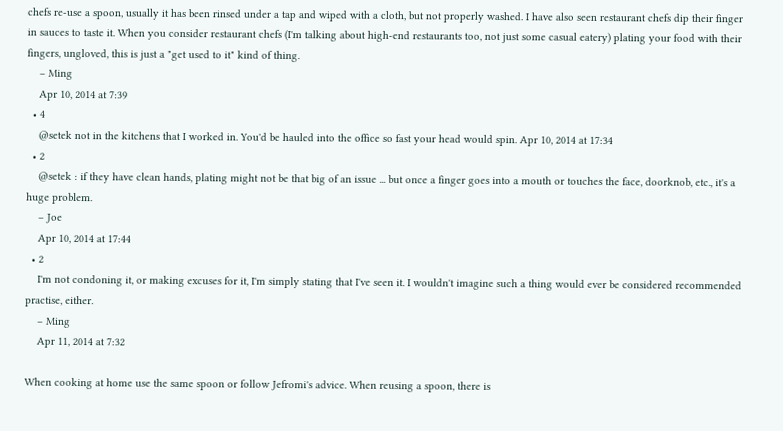chefs re-use a spoon, usually it has been rinsed under a tap and wiped with a cloth, but not properly washed. I have also seen restaurant chefs dip their finger in sauces to taste it. When you consider restaurant chefs (I'm talking about high-end restaurants too, not just some casual eatery) plating your food with their fingers, ungloved, this is just a "get used to it" kind of thing.
    – Ming
    Apr 10, 2014 at 7:39
  • 4
    @setek not in the kitchens that I worked in. You'd be hauled into the office so fast your head would spin. Apr 10, 2014 at 17:34
  • 2
    @setek : if they have clean hands, plating might not be that big of an issue ... but once a finger goes into a mouth or touches the face, doorknob, etc., it's a huge problem.
    – Joe
    Apr 10, 2014 at 17:44
  • 2
    I'm not condoning it, or making excuses for it, I'm simply stating that I've seen it. I wouldn't imagine such a thing would ever be considered recommended practise, either.
    – Ming
    Apr 11, 2014 at 7:32

When cooking at home use the same spoon or follow Jefromi's advice. When reusing a spoon, there is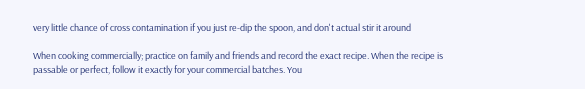very little chance of cross contamination if you just re-dip the spoon, and don't actual stir it around

When cooking commercially; practice on family and friends and record the exact recipe. When the recipe is passable or perfect, follow it exactly for your commercial batches. You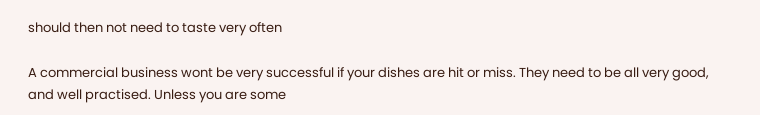should then not need to taste very often

A commercial business wont be very successful if your dishes are hit or miss. They need to be all very good, and well practised. Unless you are some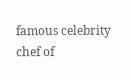famous celebrity chef of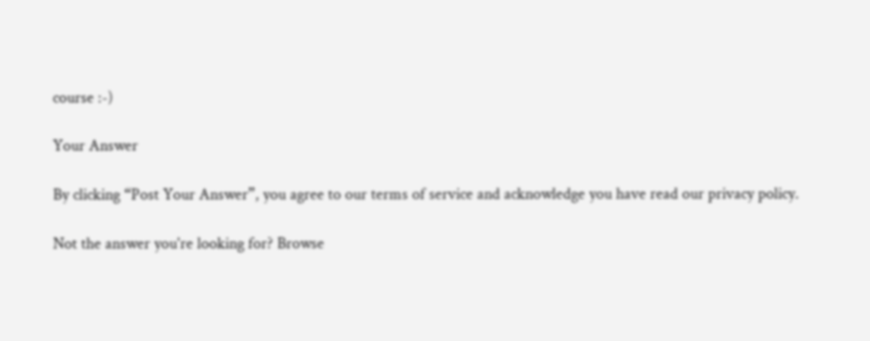course :-)

Your Answer

By clicking “Post Your Answer”, you agree to our terms of service and acknowledge you have read our privacy policy.

Not the answer you're looking for? Browse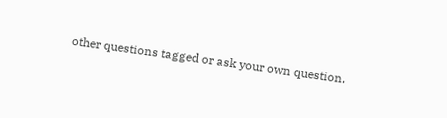other questions tagged or ask your own question.